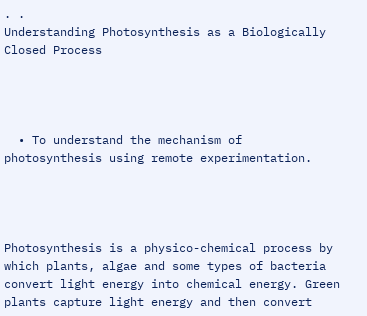. .
Understanding Photosynthesis as a Biologically Closed Process




  • To understand the mechanism of photosynthesis using remote experimentation.




Photosynthesis is a physico-chemical process by which plants, algae and some types of bacteria convert light energy into chemical energy. Green plants capture light energy and then convert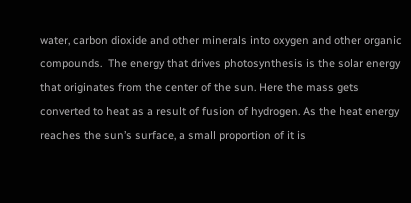water, carbon dioxide and other minerals into oxygen and other organic compounds.  The energy that drives photosynthesis is the solar energy that originates from the center of the sun. Here the mass gets converted to heat as a result of fusion of hydrogen. As the heat energy reaches the sun’s surface, a small proportion of it is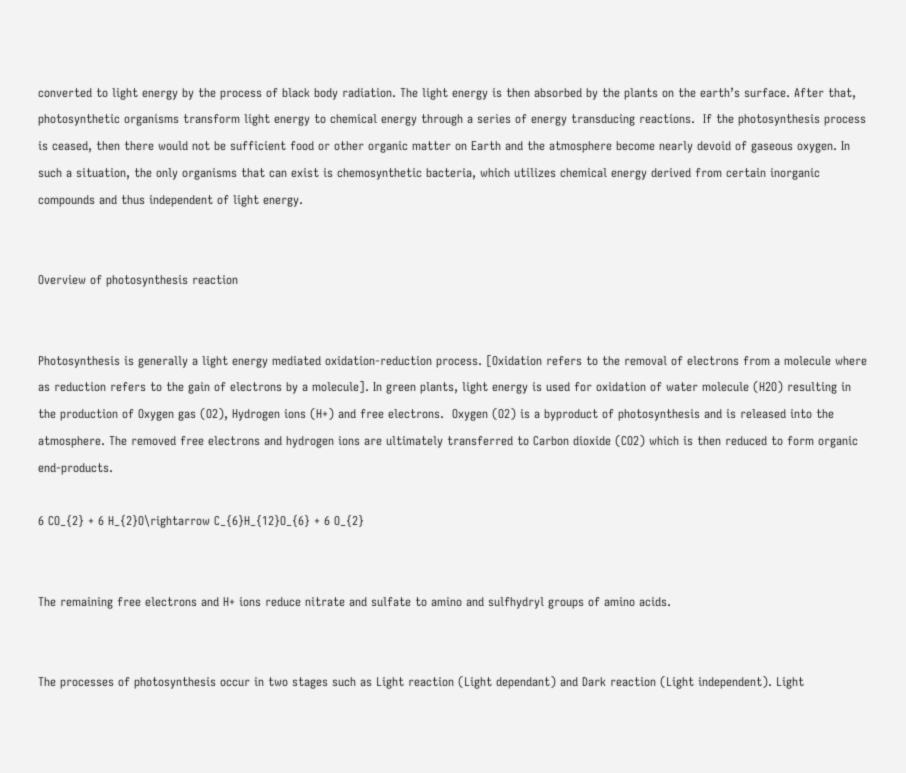converted to light energy by the process of black body radiation. The light energy is then absorbed by the plants on the earth’s surface. After that, photosynthetic organisms transform light energy to chemical energy through a series of energy transducing reactions.  If the photosynthesis process is ceased, then there would not be sufficient food or other organic matter on Earth and the atmosphere become nearly devoid of gaseous oxygen. In such a situation, the only organisms that can exist is chemosynthetic bacteria, which utilizes chemical energy derived from certain inorganic compounds and thus independent of light energy.


Overview of photosynthesis reaction


Photosynthesis is generally a light energy mediated oxidation-reduction process. [Oxidation refers to the removal of electrons from a molecule where as reduction refers to the gain of electrons by a molecule]. In green plants, light energy is used for oxidation of water molecule (H2O) resulting in the production of Oxygen gas (O2), Hydrogen ions (H+) and free electrons.  Oxygen (O2) is a byproduct of photosynthesis and is released into the atmosphere. The removed free electrons and hydrogen ions are ultimately transferred to Carbon dioxide (CO2) which is then reduced to form organic end-products.

6 CO_{2} + 6 H_{2}O\rightarrow C_{6}H_{12}O_{6} + 6 O_{2}


The remaining free electrons and H+ ions reduce nitrate and sulfate to amino and sulfhydryl groups of amino acids.


The processes of photosynthesis occur in two stages such as Light reaction (Light dependant) and Dark reaction (Light independent). Light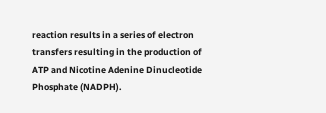reaction results in a series of electron transfers resulting in the production of ATP and Nicotine Adenine Dinucleotide Phosphate (NADPH).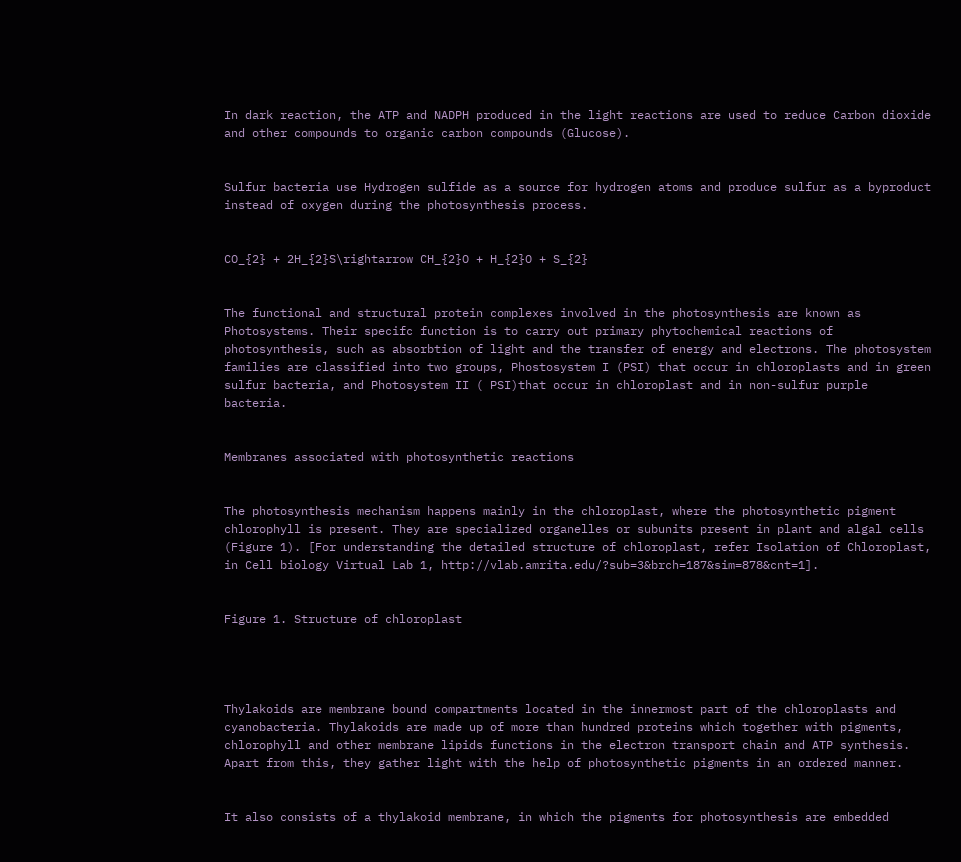In dark reaction, the ATP and NADPH produced in the light reactions are used to reduce Carbon dioxide and other compounds to organic carbon compounds (Glucose).


Sulfur bacteria use Hydrogen sulfide as a source for hydrogen atoms and produce sulfur as a byproduct instead of oxygen during the photosynthesis process.


CO_{2} + 2H_{2}S\rightarrow CH_{2}O + H_{2}O + S_{2}


The functional and structural protein complexes involved in the photosynthesis are known as Photosystems. Their specifc function is to carry out primary phytochemical reactions of photosynthesis, such as absorbtion of light and the transfer of energy and electrons. The photosystem families are classified into two groups, Phostosystem I (PSI) that occur in chloroplasts and in green sulfur bacteria, and Photosystem II ( PSI)that occur in chloroplast and in non-sulfur purple bacteria.


Membranes associated with photosynthetic reactions


The photosynthesis mechanism happens mainly in the chloroplast, where the photosynthetic pigment chlorophyll is present. They are specialized organelles or subunits present in plant and algal cells (Figure 1). [For understanding the detailed structure of chloroplast, refer Isolation of Chloroplast, in Cell biology Virtual Lab 1, http://vlab.amrita.edu/?sub=3&brch=187&sim=878&cnt=1].


Figure 1. Structure of chloroplast




Thylakoids are membrane bound compartments located in the innermost part of the chloroplasts and cyanobacteria. Thylakoids are made up of more than hundred proteins which together with pigments, chlorophyll and other membrane lipids functions in the electron transport chain and ATP synthesis. Apart from this, they gather light with the help of photosynthetic pigments in an ordered manner.


It also consists of a thylakoid membrane, in which the pigments for photosynthesis are embedded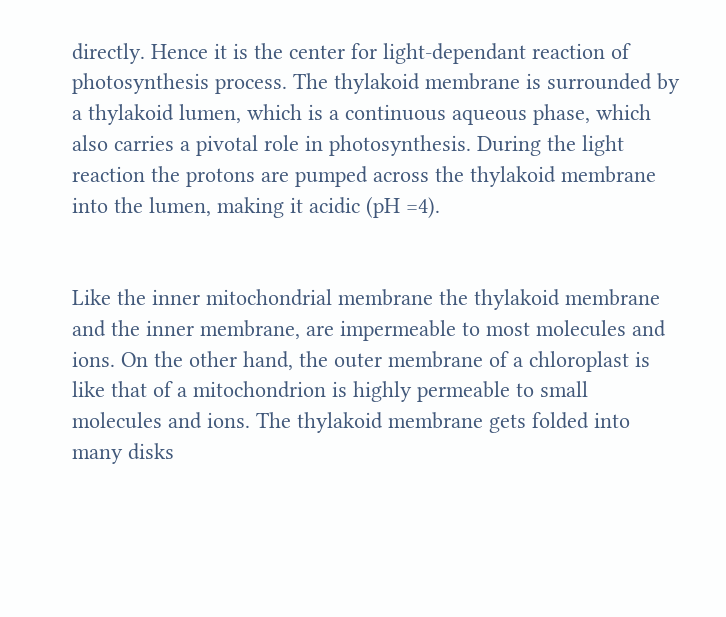directly. Hence it is the center for light-dependant reaction of photosynthesis process. The thylakoid membrane is surrounded by a thylakoid lumen, which is a continuous aqueous phase, which also carries a pivotal role in photosynthesis. During the light reaction the protons are pumped across the thylakoid membrane into the lumen, making it acidic (pH =4).


Like the inner mitochondrial membrane the thylakoid membrane and the inner membrane, are impermeable to most molecules and ions. On the other hand, the outer membrane of a chloroplast is like that of a mitochondrion is highly permeable to small molecules and ions. The thylakoid membrane gets folded into many disks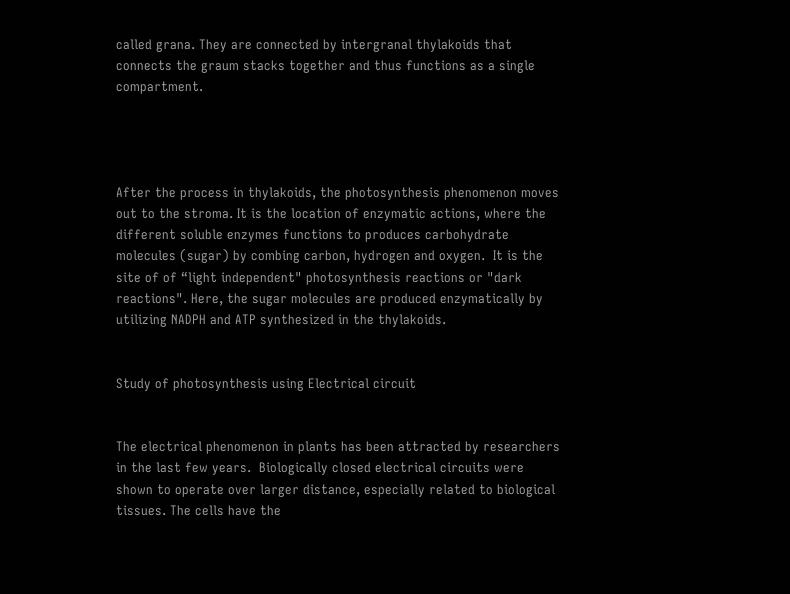called grana. They are connected by intergranal thylakoids that connects the graum stacks together and thus functions as a single compartment.




After the process in thylakoids, the photosynthesis phenomenon moves out to the stroma. It is the location of enzymatic actions, where the different soluble enzymes functions to produces carbohydrate molecules (sugar) by combing carbon, hydrogen and oxygen.  It is the site of of “light independent" photosynthesis reactions or "dark reactions". Here, the sugar molecules are produced enzymatically by utilizing NADPH and ATP synthesized in the thylakoids.


Study of photosynthesis using Electrical circuit


The electrical phenomenon in plants has been attracted by researchers in the last few years.  Biologically closed electrical circuits were shown to operate over larger distance, especially related to biological tissues. The cells have the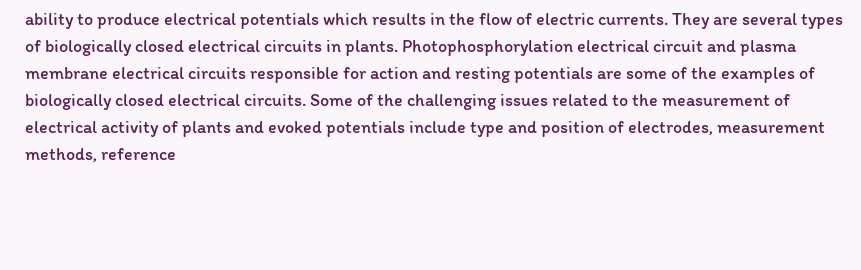ability to produce electrical potentials which results in the flow of electric currents. They are several types of biologically closed electrical circuits in plants. Photophosphorylation electrical circuit and plasma membrane electrical circuits responsible for action and resting potentials are some of the examples of biologically closed electrical circuits. Some of the challenging issues related to the measurement of electrical activity of plants and evoked potentials include type and position of electrodes, measurement methods, reference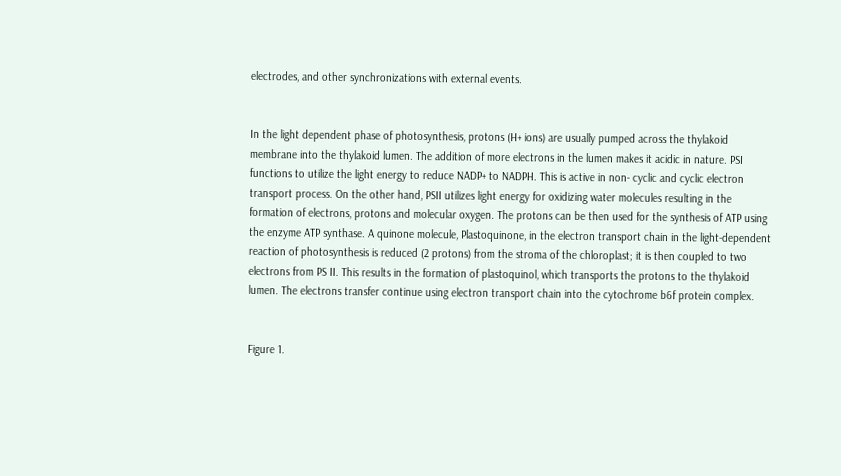electrodes, and other synchronizations with external events.


In the light dependent phase of photosynthesis, protons (H+ ions) are usually pumped across the thylakoid membrane into the thylakoid lumen. The addition of more electrons in the lumen makes it acidic in nature. PSI functions to utilize the light energy to reduce NADP+ to NADPH. This is active in non- cyclic and cyclic electron transport process. On the other hand, PSII utilizes light energy for oxidizing water molecules resulting in the formation of electrons, protons and molecular oxygen. The protons can be then used for the synthesis of ATP using the enzyme ATP synthase. A quinone molecule, Plastoquinone, in the electron transport chain in the light-dependent reaction of photosynthesis is reduced (2 protons) from the stroma of the chloroplast; it is then coupled to two electrons from PS II. This results in the formation of plastoquinol, which transports the protons to the thylakoid lumen. The electrons transfer continue using electron transport chain into the cytochrome b6f protein complex.


Figure 1.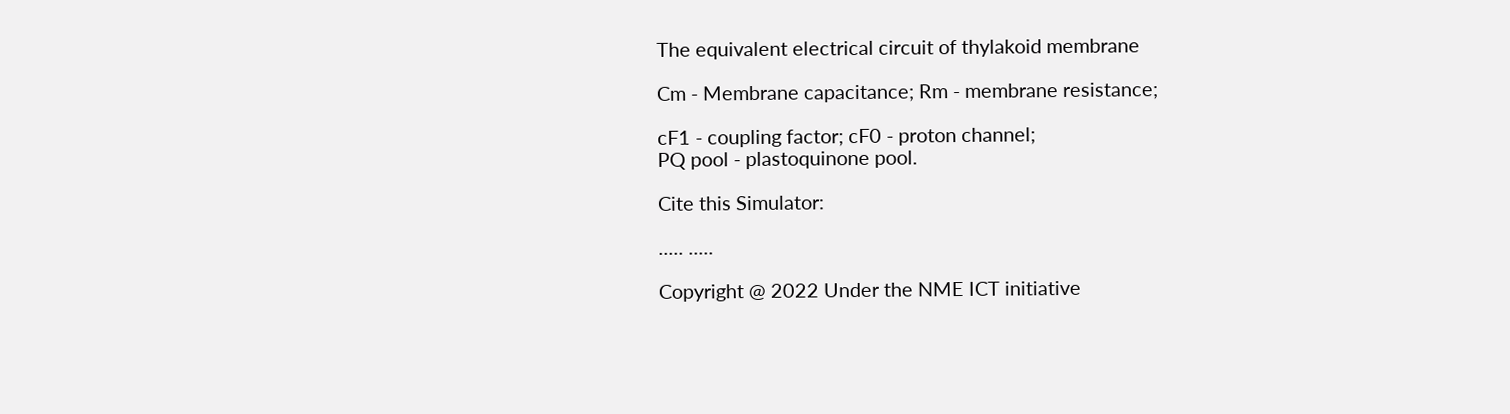The equivalent electrical circuit of thylakoid membrane

Cm - Membrane capacitance; Rm - membrane resistance;

cF1 - coupling factor; cF0 - proton channel;
PQ pool - plastoquinone pool.

Cite this Simulator:

..... .....

Copyright @ 2022 Under the NME ICT initiative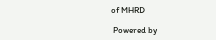of MHRD

 Powered by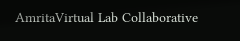AmritaVirtual Lab Collaborative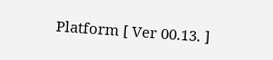Platform [ Ver 00.13. ]